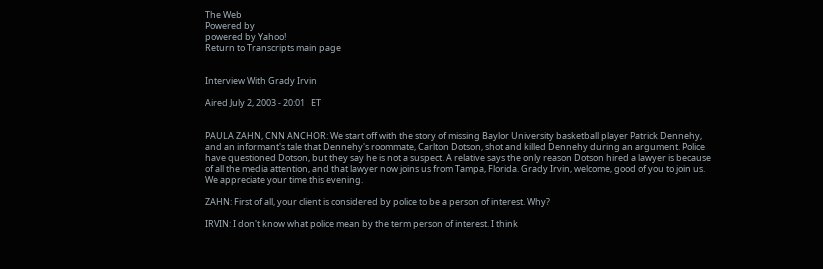The Web
Powered by
powered by Yahoo!
Return to Transcripts main page


Interview With Grady Irvin

Aired July 2, 2003 - 20:01   ET


PAULA ZAHN, CNN ANCHOR: We start off with the story of missing Baylor University basketball player Patrick Dennehy, and an informant's tale that Dennehy's roommate, Carlton Dotson, shot and killed Dennehy during an argument. Police have questioned Dotson, but they say he is not a suspect. A relative says the only reason Dotson hired a lawyer is because of all the media attention, and that lawyer now joins us from Tampa, Florida. Grady Irvin, welcome, good of you to join us. We appreciate your time this evening.

ZAHN: First of all, your client is considered by police to be a person of interest. Why?

IRVIN: I don't know what police mean by the term person of interest. I think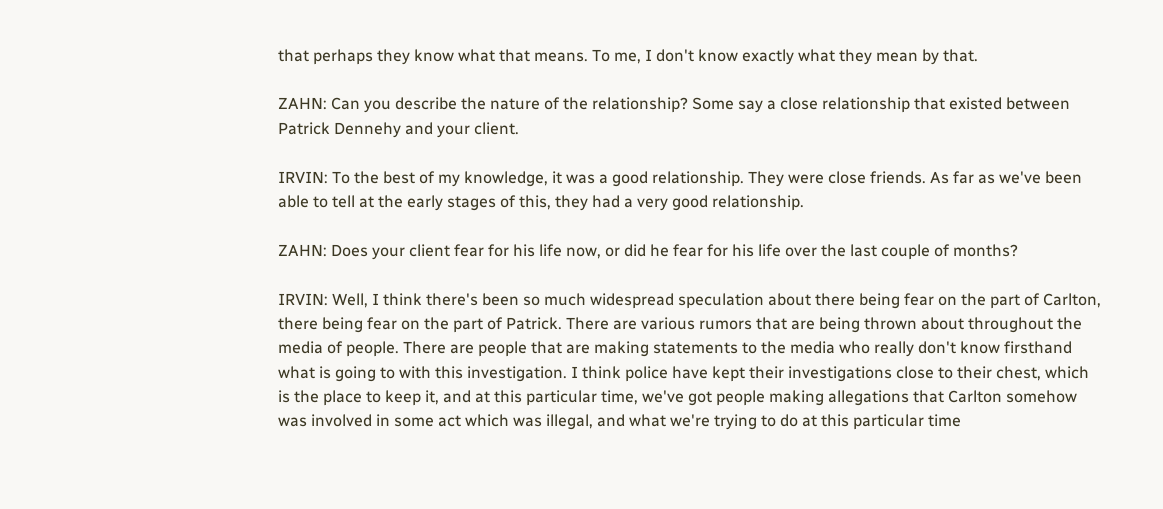that perhaps they know what that means. To me, I don't know exactly what they mean by that.

ZAHN: Can you describe the nature of the relationship? Some say a close relationship that existed between Patrick Dennehy and your client.

IRVIN: To the best of my knowledge, it was a good relationship. They were close friends. As far as we've been able to tell at the early stages of this, they had a very good relationship.

ZAHN: Does your client fear for his life now, or did he fear for his life over the last couple of months?

IRVIN: Well, I think there's been so much widespread speculation about there being fear on the part of Carlton, there being fear on the part of Patrick. There are various rumors that are being thrown about throughout the media of people. There are people that are making statements to the media who really don't know firsthand what is going to with this investigation. I think police have kept their investigations close to their chest, which is the place to keep it, and at this particular time, we've got people making allegations that Carlton somehow was involved in some act which was illegal, and what we're trying to do at this particular time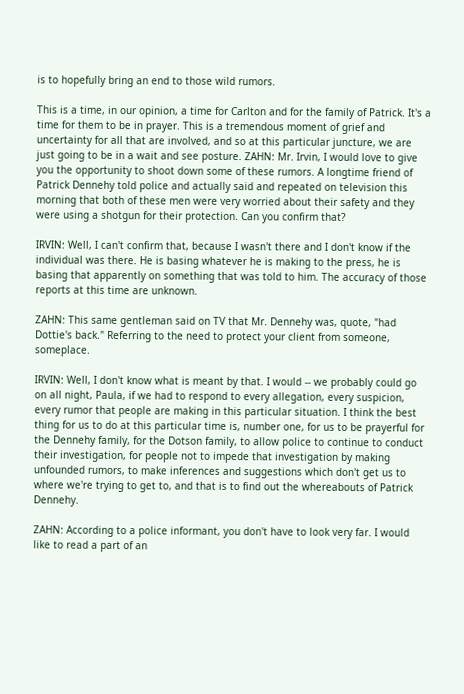is to hopefully bring an end to those wild rumors.

This is a time, in our opinion, a time for Carlton and for the family of Patrick. It's a time for them to be in prayer. This is a tremendous moment of grief and uncertainty for all that are involved, and so at this particular juncture, we are just going to be in a wait and see posture. ZAHN: Mr. Irvin, I would love to give you the opportunity to shoot down some of these rumors. A longtime friend of Patrick Dennehy told police and actually said and repeated on television this morning that both of these men were very worried about their safety and they were using a shotgun for their protection. Can you confirm that?

IRVIN: Well, I can't confirm that, because I wasn't there and I don't know if the individual was there. He is basing whatever he is making to the press, he is basing that apparently on something that was told to him. The accuracy of those reports at this time are unknown.

ZAHN: This same gentleman said on TV that Mr. Dennehy was, quote, "had Dottie's back." Referring to the need to protect your client from someone, someplace.

IRVIN: Well, I don't know what is meant by that. I would -- we probably could go on all night, Paula, if we had to respond to every allegation, every suspicion, every rumor that people are making in this particular situation. I think the best thing for us to do at this particular time is, number one, for us to be prayerful for the Dennehy family, for the Dotson family, to allow police to continue to conduct their investigation, for people not to impede that investigation by making unfounded rumors, to make inferences and suggestions which don't get us to where we're trying to get to, and that is to find out the whereabouts of Patrick Dennehy.

ZAHN: According to a police informant, you don't have to look very far. I would like to read a part of an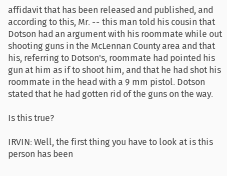affidavit that has been released and published, and according to this, Mr. -- this man told his cousin that Dotson had an argument with his roommate while out shooting guns in the McLennan County area and that his, referring to Dotson's, roommate had pointed his gun at him as if to shoot him, and that he had shot his roommate in the head with a 9 mm pistol. Dotson stated that he had gotten rid of the guns on the way.

Is this true?

IRVIN: Well, the first thing you have to look at is this person has been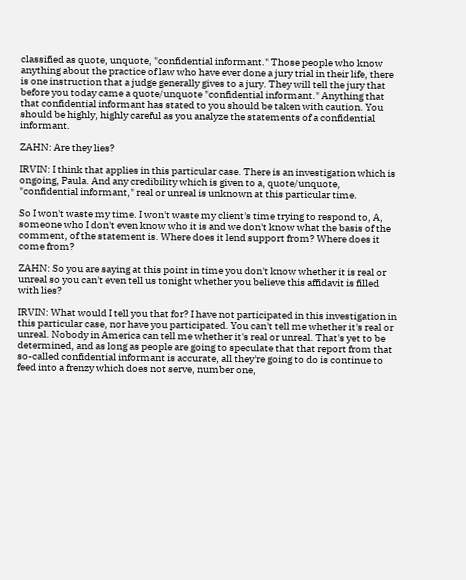classified as quote, unquote, "confidential informant." Those people who know anything about the practice of law who have ever done a jury trial in their life, there is one instruction that a judge generally gives to a jury. They will tell the jury that before you today came a quote/unquote "confidential informant." Anything that that confidential informant has stated to you should be taken with caution. You should be highly, highly careful as you analyze the statements of a confidential informant.

ZAHN: Are they lies?

IRVIN: I think that applies in this particular case. There is an investigation which is ongoing, Paula. And any credibility which is given to a, quote/unquote, "confidential informant," real or unreal is unknown at this particular time.

So I won't waste my time. I won't waste my client's time trying to respond to, A, someone who I don't even know who it is and we don't know what the basis of the comment, of the statement is. Where does it lend support from? Where does it come from?

ZAHN: So you are saying at this point in time you don't know whether it is real or unreal so you can't even tell us tonight whether you believe this affidavit is filled with lies?

IRVIN: What would I tell you that for? I have not participated in this investigation in this particular case, nor have you participated. You can't tell me whether it's real or unreal. Nobody in America can tell me whether it's real or unreal. That's yet to be determined, and as long as people are going to speculate that that report from that so-called confidential informant is accurate, all they're going to do is continue to feed into a frenzy which does not serve, number one,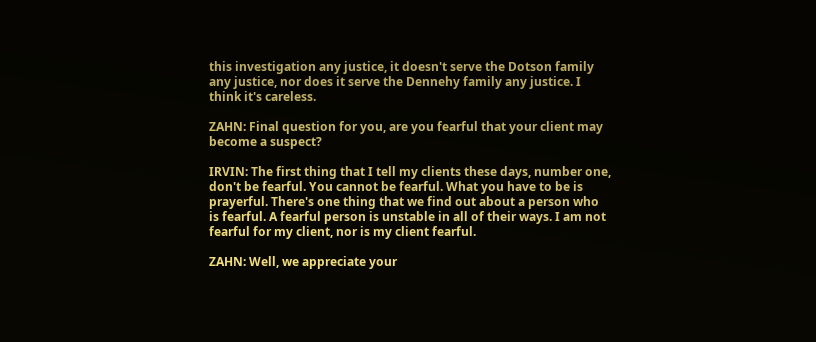this investigation any justice, it doesn't serve the Dotson family any justice, nor does it serve the Dennehy family any justice. I think it's careless.

ZAHN: Final question for you, are you fearful that your client may become a suspect?

IRVIN: The first thing that I tell my clients these days, number one, don't be fearful. You cannot be fearful. What you have to be is prayerful. There's one thing that we find out about a person who is fearful. A fearful person is unstable in all of their ways. I am not fearful for my client, nor is my client fearful.

ZAHN: Well, we appreciate your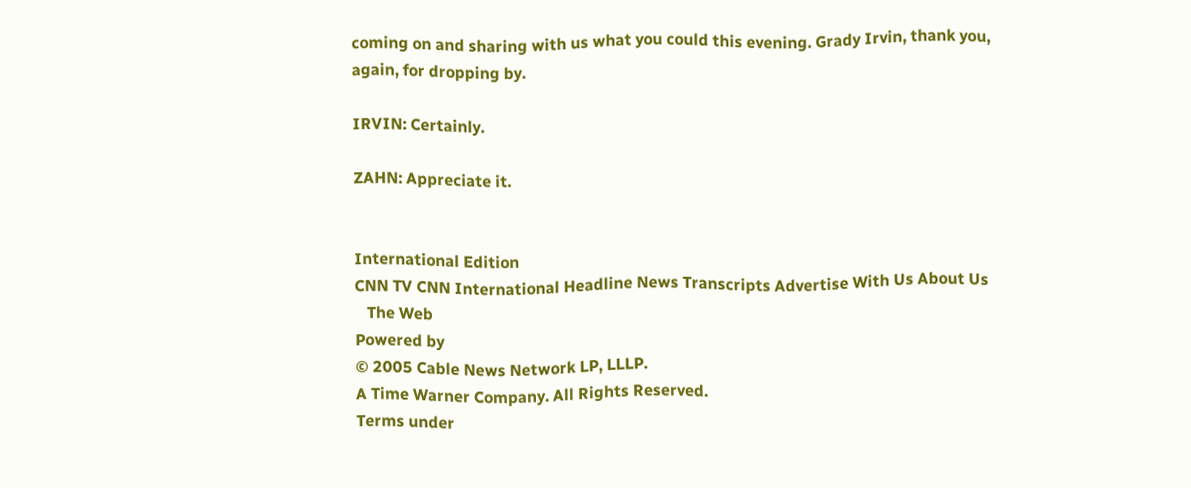coming on and sharing with us what you could this evening. Grady Irvin, thank you, again, for dropping by.

IRVIN: Certainly.

ZAHN: Appreciate it.


International Edition
CNN TV CNN International Headline News Transcripts Advertise With Us About Us
   The Web
Powered by
© 2005 Cable News Network LP, LLLP.
A Time Warner Company. All Rights Reserved.
Terms under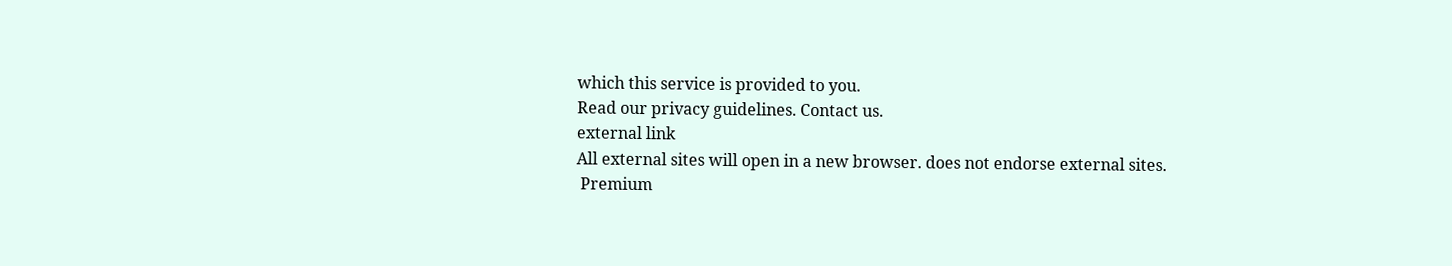which this service is provided to you.
Read our privacy guidelines. Contact us.
external link
All external sites will open in a new browser. does not endorse external sites.
 Premium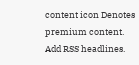content icon Denotes premium content.
Add RSS headlines.